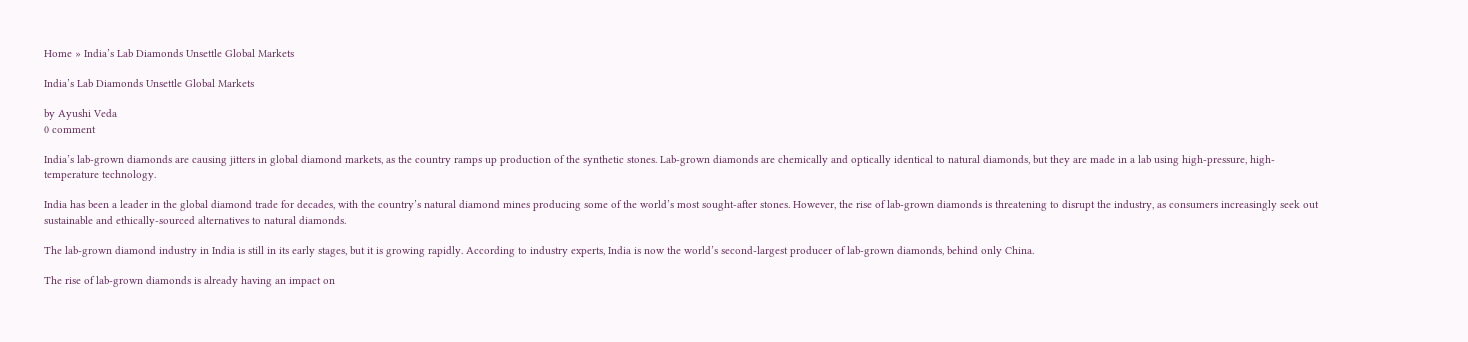Home » India’s Lab Diamonds Unsettle Global Markets

India’s Lab Diamonds Unsettle Global Markets

by Ayushi Veda
0 comment

India’s lab-grown diamonds are causing jitters in global diamond markets, as the country ramps up production of the synthetic stones. Lab-grown diamonds are chemically and optically identical to natural diamonds, but they are made in a lab using high-pressure, high-temperature technology.

India has been a leader in the global diamond trade for decades, with the country’s natural diamond mines producing some of the world’s most sought-after stones. However, the rise of lab-grown diamonds is threatening to disrupt the industry, as consumers increasingly seek out sustainable and ethically-sourced alternatives to natural diamonds.

The lab-grown diamond industry in India is still in its early stages, but it is growing rapidly. According to industry experts, India is now the world’s second-largest producer of lab-grown diamonds, behind only China.

The rise of lab-grown diamonds is already having an impact on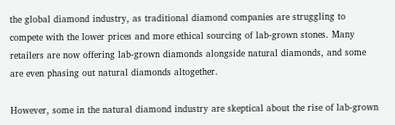the global diamond industry, as traditional diamond companies are struggling to compete with the lower prices and more ethical sourcing of lab-grown stones. Many retailers are now offering lab-grown diamonds alongside natural diamonds, and some are even phasing out natural diamonds altogether.

However, some in the natural diamond industry are skeptical about the rise of lab-grown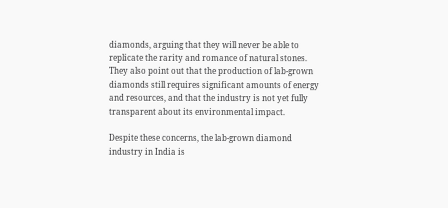diamonds, arguing that they will never be able to replicate the rarity and romance of natural stones. They also point out that the production of lab-grown diamonds still requires significant amounts of energy and resources, and that the industry is not yet fully transparent about its environmental impact.

Despite these concerns, the lab-grown diamond industry in India is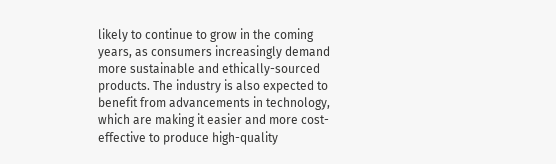likely to continue to grow in the coming years, as consumers increasingly demand more sustainable and ethically-sourced products. The industry is also expected to benefit from advancements in technology, which are making it easier and more cost-effective to produce high-quality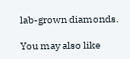lab-grown diamonds.

You may also like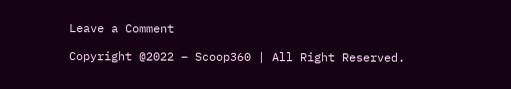Leave a Comment

Copyright @2022 – Scoop360 | All Right Reserved.